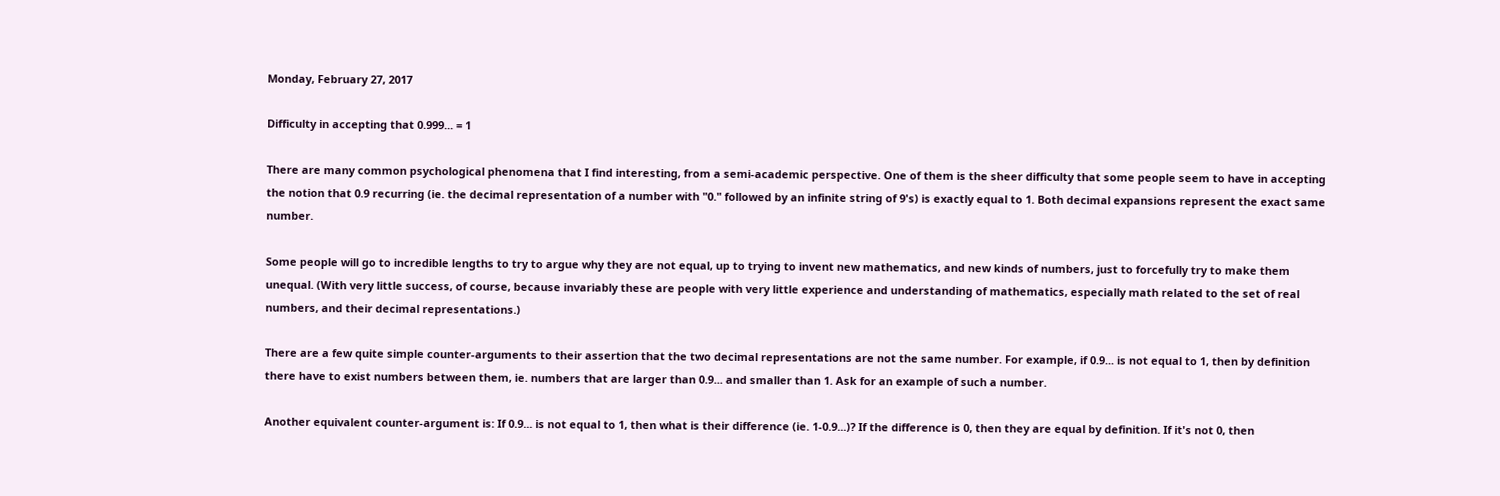Monday, February 27, 2017

Difficulty in accepting that 0.999... = 1

There are many common psychological phenomena that I find interesting, from a semi-academic perspective. One of them is the sheer difficulty that some people seem to have in accepting the notion that 0.9 recurring (ie. the decimal representation of a number with "0." followed by an infinite string of 9's) is exactly equal to 1. Both decimal expansions represent the exact same number.

Some people will go to incredible lengths to try to argue why they are not equal, up to trying to invent new mathematics, and new kinds of numbers, just to forcefully try to make them unequal. (With very little success, of course, because invariably these are people with very little experience and understanding of mathematics, especially math related to the set of real numbers, and their decimal representations.)

There are a few quite simple counter-arguments to their assertion that the two decimal representations are not the same number. For example, if 0.9... is not equal to 1, then by definition there have to exist numbers between them, ie. numbers that are larger than 0.9... and smaller than 1. Ask for an example of such a number.

Another equivalent counter-argument is: If 0.9... is not equal to 1, then what is their difference (ie. 1-0.9...)? If the difference is 0, then they are equal by definition. If it's not 0, then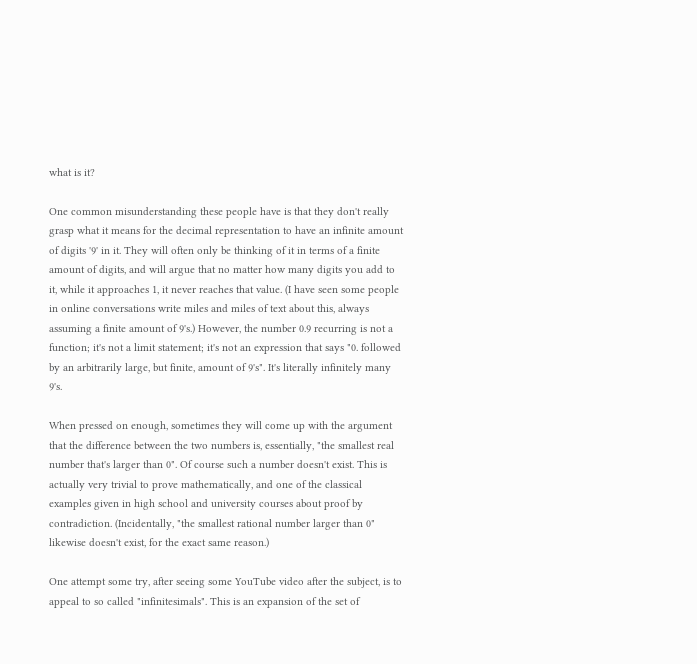what is it?

One common misunderstanding these people have is that they don't really grasp what it means for the decimal representation to have an infinite amount of digits '9' in it. They will often only be thinking of it in terms of a finite amount of digits, and will argue that no matter how many digits you add to it, while it approaches 1, it never reaches that value. (I have seen some people in online conversations write miles and miles of text about this, always assuming a finite amount of 9's.) However, the number 0.9 recurring is not a function; it's not a limit statement; it's not an expression that says "0. followed by an arbitrarily large, but finite, amount of 9's". It's literally infinitely many 9's.

When pressed on enough, sometimes they will come up with the argument that the difference between the two numbers is, essentially, "the smallest real number that's larger than 0". Of course such a number doesn't exist. This is actually very trivial to prove mathematically, and one of the classical examples given in high school and university courses about proof by contradiction. (Incidentally, "the smallest rational number larger than 0" likewise doesn't exist, for the exact same reason.)

One attempt some try, after seeing some YouTube video after the subject, is to appeal to so called "infinitesimals". This is an expansion of the set of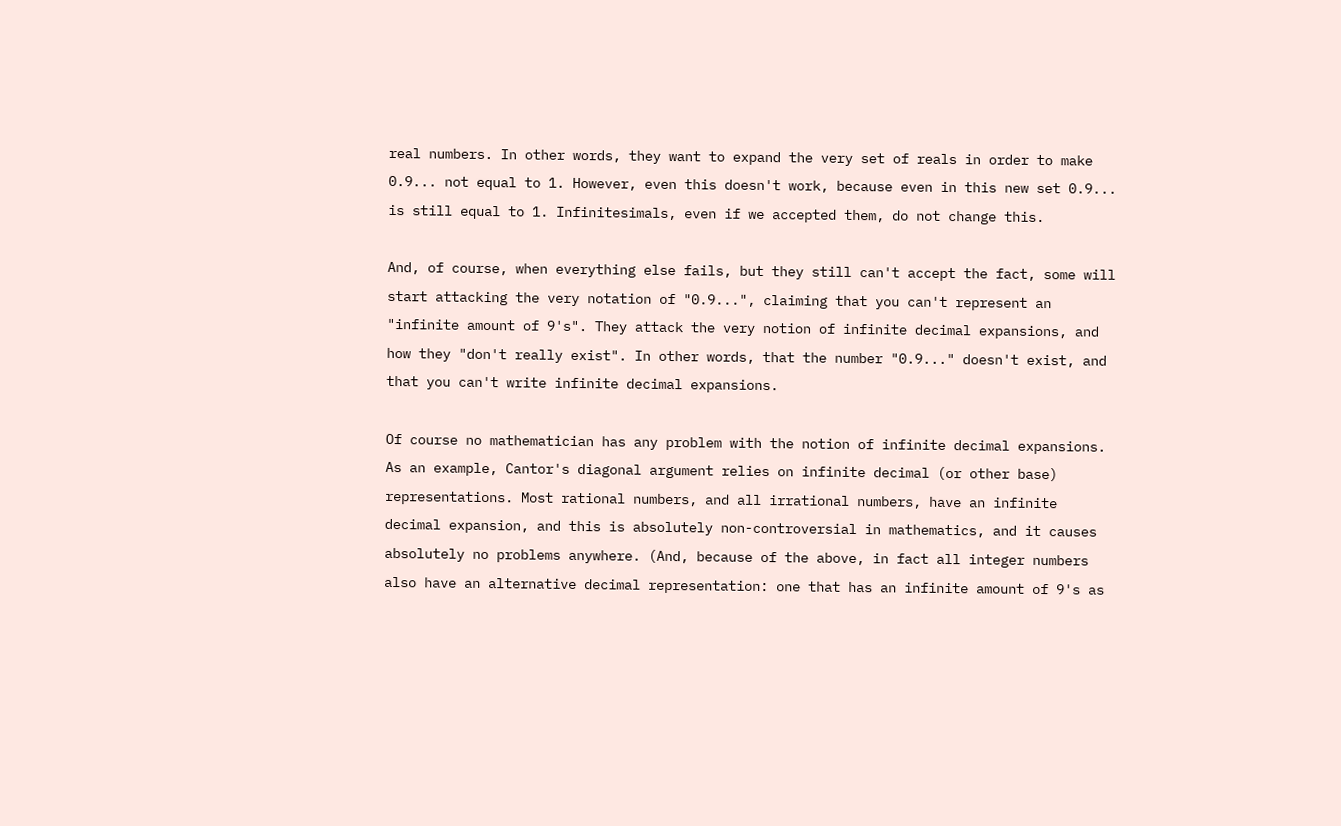real numbers. In other words, they want to expand the very set of reals in order to make 0.9... not equal to 1. However, even this doesn't work, because even in this new set 0.9... is still equal to 1. Infinitesimals, even if we accepted them, do not change this.

And, of course, when everything else fails, but they still can't accept the fact, some will start attacking the very notation of "0.9...", claiming that you can't represent an "infinite amount of 9's". They attack the very notion of infinite decimal expansions, and how they "don't really exist". In other words, that the number "0.9..." doesn't exist, and that you can't write infinite decimal expansions.

Of course no mathematician has any problem with the notion of infinite decimal expansions. As an example, Cantor's diagonal argument relies on infinite decimal (or other base) representations. Most rational numbers, and all irrational numbers, have an infinite decimal expansion, and this is absolutely non-controversial in mathematics, and it causes absolutely no problems anywhere. (And, because of the above, in fact all integer numbers also have an alternative decimal representation: one that has an infinite amount of 9's as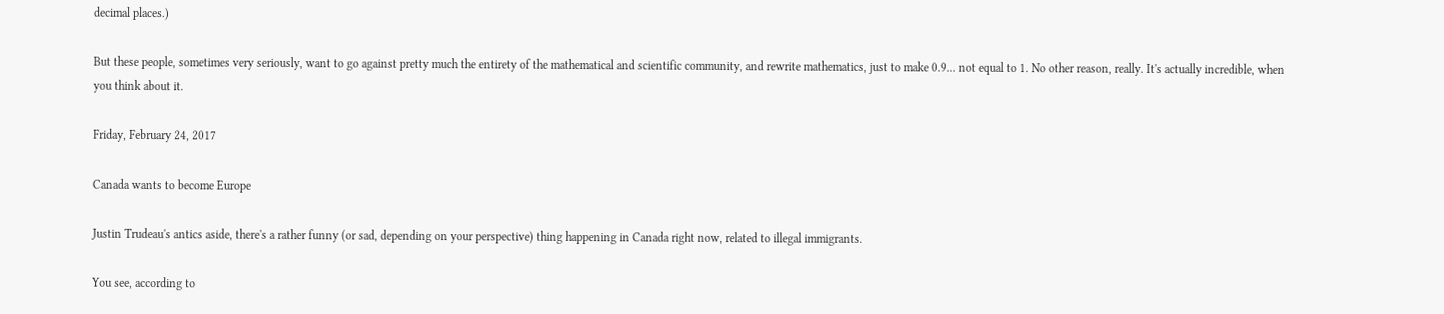decimal places.)

But these people, sometimes very seriously, want to go against pretty much the entirety of the mathematical and scientific community, and rewrite mathematics, just to make 0.9... not equal to 1. No other reason, really. It's actually incredible, when you think about it.

Friday, February 24, 2017

Canada wants to become Europe

Justin Trudeau's antics aside, there's a rather funny (or sad, depending on your perspective) thing happening in Canada right now, related to illegal immigrants.

You see, according to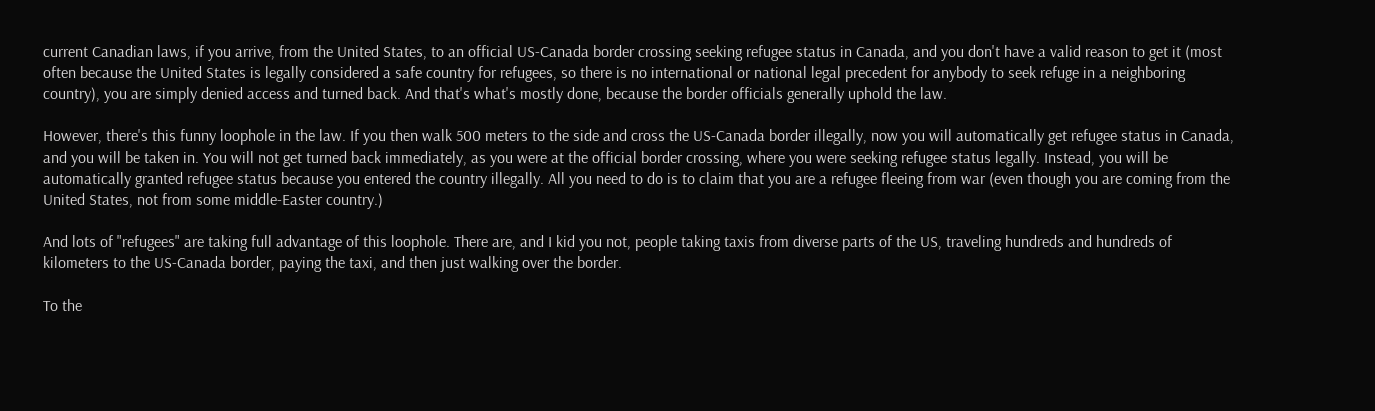current Canadian laws, if you arrive, from the United States, to an official US-Canada border crossing seeking refugee status in Canada, and you don't have a valid reason to get it (most often because the United States is legally considered a safe country for refugees, so there is no international or national legal precedent for anybody to seek refuge in a neighboring country), you are simply denied access and turned back. And that's what's mostly done, because the border officials generally uphold the law.

However, there's this funny loophole in the law. If you then walk 500 meters to the side and cross the US-Canada border illegally, now you will automatically get refugee status in Canada, and you will be taken in. You will not get turned back immediately, as you were at the official border crossing, where you were seeking refugee status legally. Instead, you will be automatically granted refugee status because you entered the country illegally. All you need to do is to claim that you are a refugee fleeing from war (even though you are coming from the United States, not from some middle-Easter country.)

And lots of "refugees" are taking full advantage of this loophole. There are, and I kid you not, people taking taxis from diverse parts of the US, traveling hundreds and hundreds of kilometers to the US-Canada border, paying the taxi, and then just walking over the border.

To the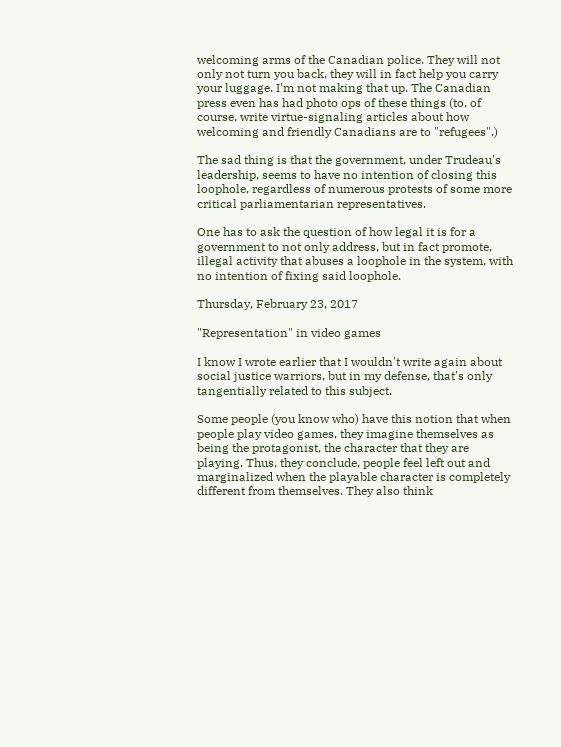welcoming arms of the Canadian police. They will not only not turn you back, they will in fact help you carry your luggage. I'm not making that up. The Canadian press even has had photo ops of these things (to, of course, write virtue-signaling articles about how welcoming and friendly Canadians are to "refugees".)

The sad thing is that the government, under Trudeau's leadership, seems to have no intention of closing this loophole, regardless of numerous protests of some more critical parliamentarian representatives.

One has to ask the question of how legal it is for a government to not only address, but in fact promote, illegal activity that abuses a loophole in the system, with no intention of fixing said loophole.

Thursday, February 23, 2017

"Representation" in video games

I know I wrote earlier that I wouldn't write again about social justice warriors, but in my defense, that's only tangentially related to this subject.

Some people (you know who) have this notion that when people play video games, they imagine themselves as being the protagonist, the character that they are playing. Thus, they conclude, people feel left out and marginalized when the playable character is completely different from themselves. They also think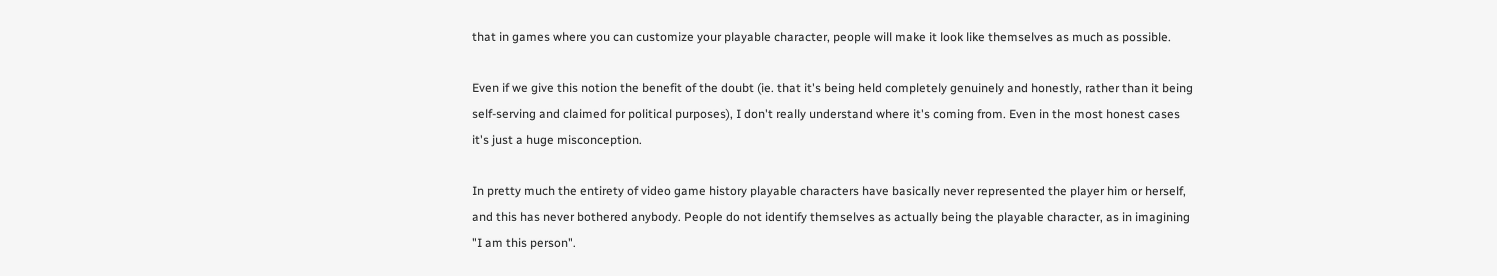that in games where you can customize your playable character, people will make it look like themselves as much as possible.

Even if we give this notion the benefit of the doubt (ie. that it's being held completely genuinely and honestly, rather than it being self-serving and claimed for political purposes), I don't really understand where it's coming from. Even in the most honest cases it's just a huge misconception.

In pretty much the entirety of video game history playable characters have basically never represented the player him or herself, and this has never bothered anybody. People do not identify themselves as actually being the playable character, as in imagining "I am this person".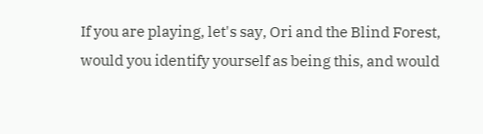If you are playing, let's say, Ori and the Blind Forest, would you identify yourself as being this, and would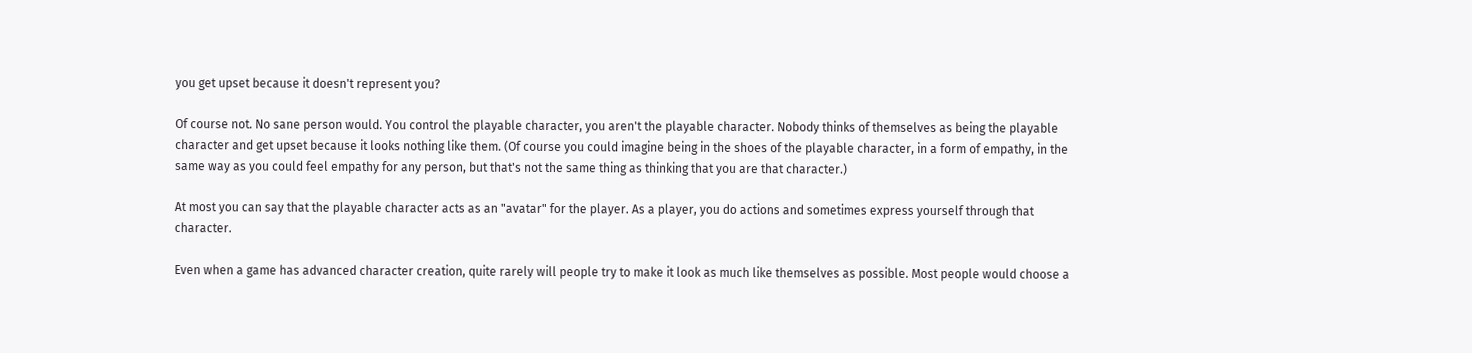you get upset because it doesn't represent you?

Of course not. No sane person would. You control the playable character, you aren't the playable character. Nobody thinks of themselves as being the playable character and get upset because it looks nothing like them. (Of course you could imagine being in the shoes of the playable character, in a form of empathy, in the same way as you could feel empathy for any person, but that's not the same thing as thinking that you are that character.)

At most you can say that the playable character acts as an "avatar" for the player. As a player, you do actions and sometimes express yourself through that character.

Even when a game has advanced character creation, quite rarely will people try to make it look as much like themselves as possible. Most people would choose a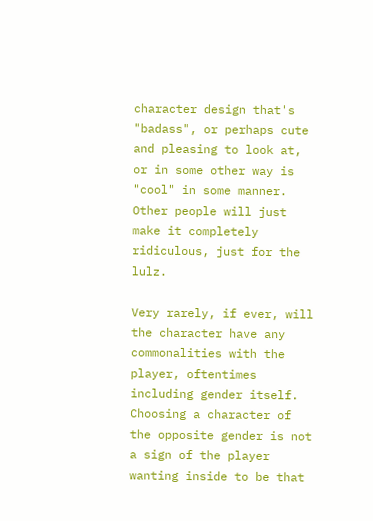character design that's "badass", or perhaps cute and pleasing to look at, or in some other way is "cool" in some manner. Other people will just make it completely ridiculous, just for the lulz.

Very rarely, if ever, will the character have any commonalities with the player, oftentimes including gender itself. Choosing a character of the opposite gender is not a sign of the player wanting inside to be that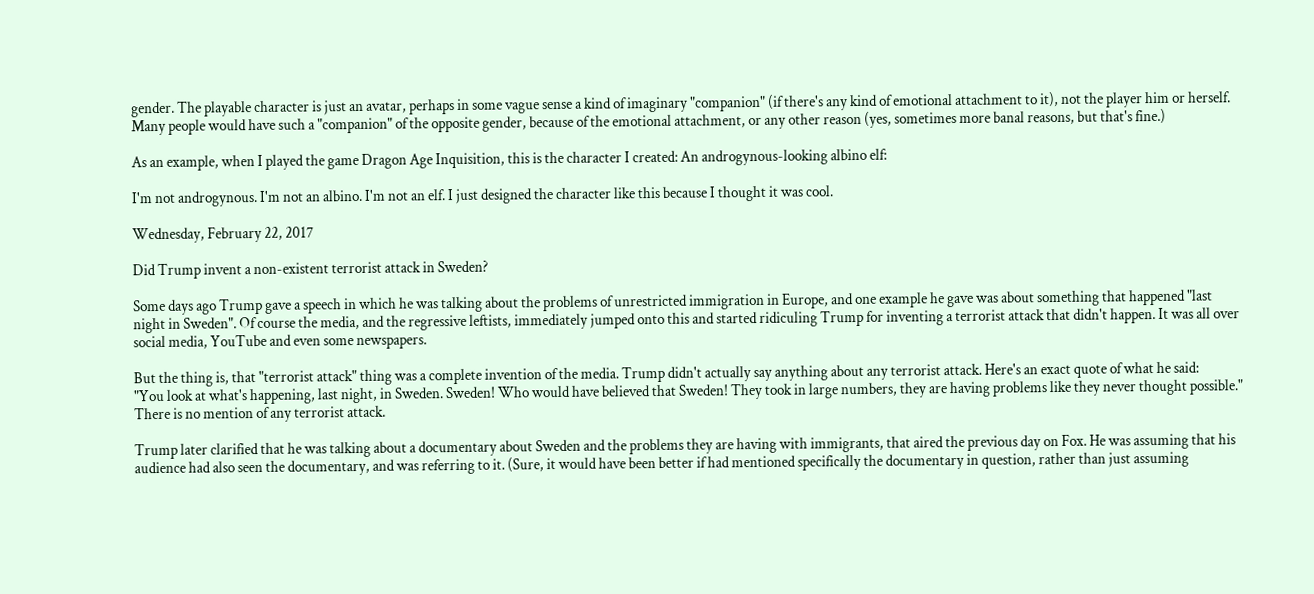gender. The playable character is just an avatar, perhaps in some vague sense a kind of imaginary "companion" (if there's any kind of emotional attachment to it), not the player him or herself. Many people would have such a "companion" of the opposite gender, because of the emotional attachment, or any other reason (yes, sometimes more banal reasons, but that's fine.)

As an example, when I played the game Dragon Age Inquisition, this is the character I created: An androgynous-looking albino elf:

I'm not androgynous. I'm not an albino. I'm not an elf. I just designed the character like this because I thought it was cool.

Wednesday, February 22, 2017

Did Trump invent a non-existent terrorist attack in Sweden?

Some days ago Trump gave a speech in which he was talking about the problems of unrestricted immigration in Europe, and one example he gave was about something that happened "last night in Sweden". Of course the media, and the regressive leftists, immediately jumped onto this and started ridiculing Trump for inventing a terrorist attack that didn't happen. It was all over social media, YouTube and even some newspapers.

But the thing is, that "terrorist attack" thing was a complete invention of the media. Trump didn't actually say anything about any terrorist attack. Here's an exact quote of what he said:
"You look at what's happening, last night, in Sweden. Sweden! Who would have believed that Sweden! They took in large numbers, they are having problems like they never thought possible."
There is no mention of any terrorist attack.

Trump later clarified that he was talking about a documentary about Sweden and the problems they are having with immigrants, that aired the previous day on Fox. He was assuming that his audience had also seen the documentary, and was referring to it. (Sure, it would have been better if had mentioned specifically the documentary in question, rather than just assuming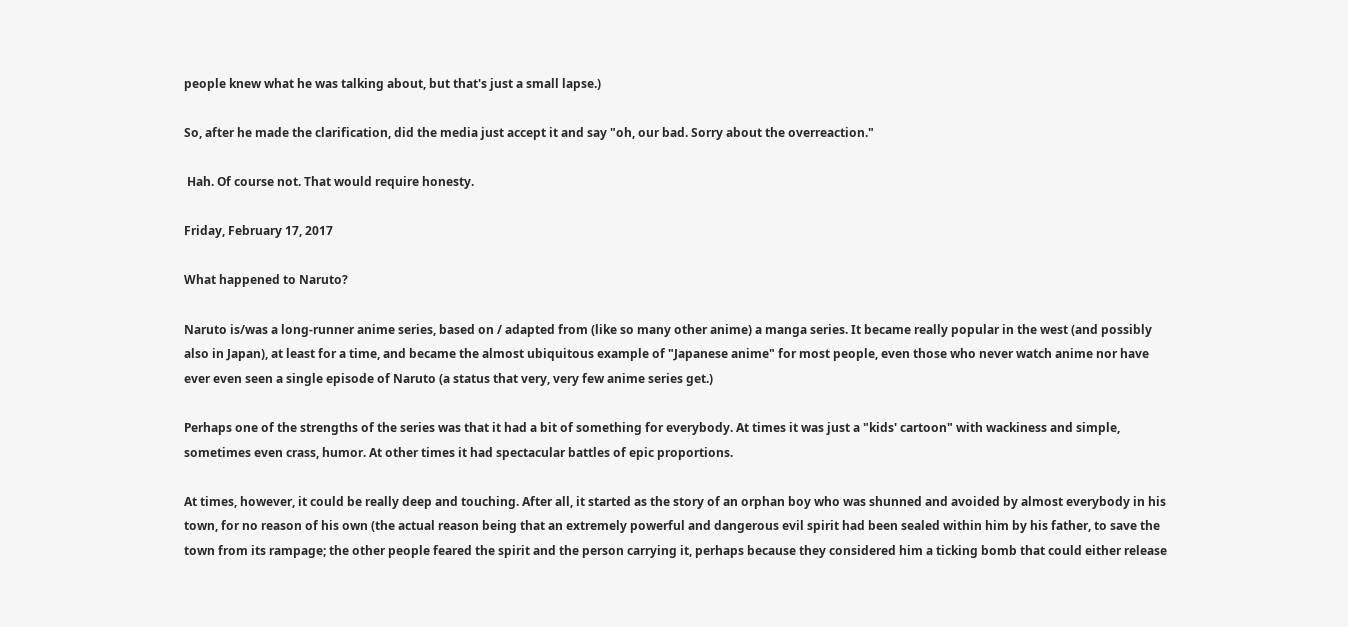people knew what he was talking about, but that's just a small lapse.)

So, after he made the clarification, did the media just accept it and say "oh, our bad. Sorry about the overreaction."

 Hah. Of course not. That would require honesty.

Friday, February 17, 2017

What happened to Naruto?

Naruto is/was a long-runner anime series, based on / adapted from (like so many other anime) a manga series. It became really popular in the west (and possibly also in Japan), at least for a time, and became the almost ubiquitous example of "Japanese anime" for most people, even those who never watch anime nor have ever even seen a single episode of Naruto (a status that very, very few anime series get.)

Perhaps one of the strengths of the series was that it had a bit of something for everybody. At times it was just a "kids' cartoon" with wackiness and simple, sometimes even crass, humor. At other times it had spectacular battles of epic proportions.

At times, however, it could be really deep and touching. After all, it started as the story of an orphan boy who was shunned and avoided by almost everybody in his town, for no reason of his own (the actual reason being that an extremely powerful and dangerous evil spirit had been sealed within him by his father, to save the town from its rampage; the other people feared the spirit and the person carrying it, perhaps because they considered him a ticking bomb that could either release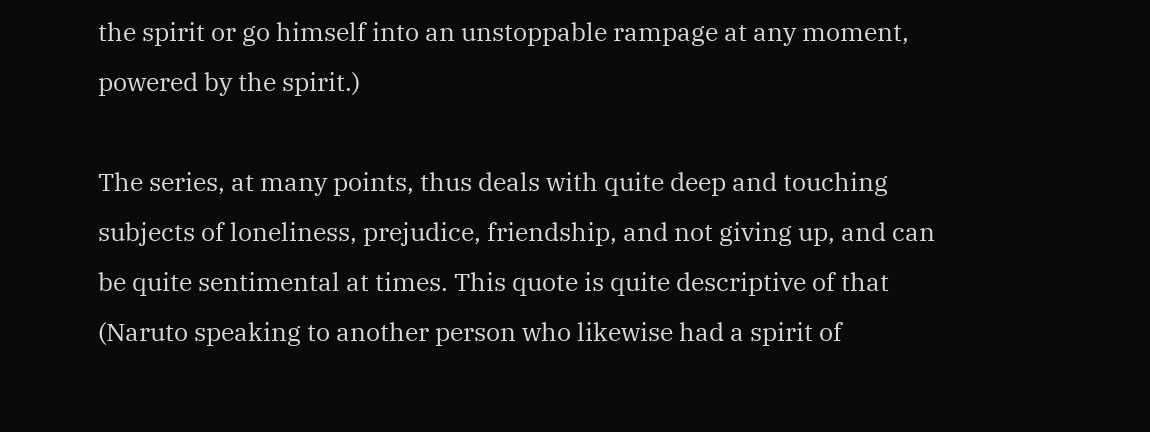the spirit or go himself into an unstoppable rampage at any moment, powered by the spirit.)

The series, at many points, thus deals with quite deep and touching subjects of loneliness, prejudice, friendship, and not giving up, and can be quite sentimental at times. This quote is quite descriptive of that (Naruto speaking to another person who likewise had a spirit of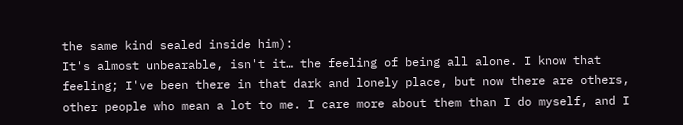the same kind sealed inside him):
It's almost unbearable, isn't it… the feeling of being all alone. I know that feeling; I've been there in that dark and lonely place, but now there are others, other people who mean a lot to me. I care more about them than I do myself, and I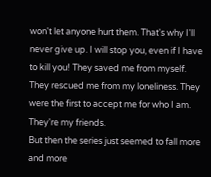won't let anyone hurt them. That's why I'll never give up. I will stop you, even if I have to kill you! They saved me from myself. They rescued me from my loneliness. They were the first to accept me for who I am. They're my friends.
But then the series just seemed to fall more and more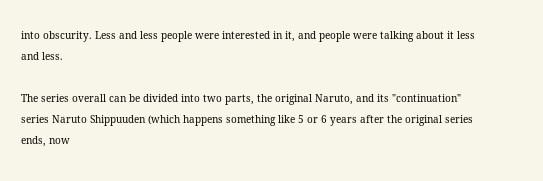into obscurity. Less and less people were interested in it, and people were talking about it less and less.

The series overall can be divided into two parts, the original Naruto, and its "continuation" series Naruto Shippuuden (which happens something like 5 or 6 years after the original series ends, now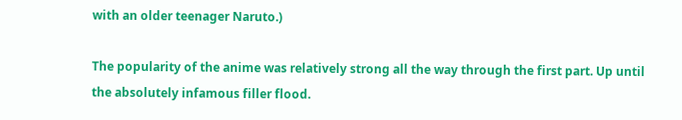with an older teenager Naruto.)

The popularity of the anime was relatively strong all the way through the first part. Up until the absolutely infamous filler flood.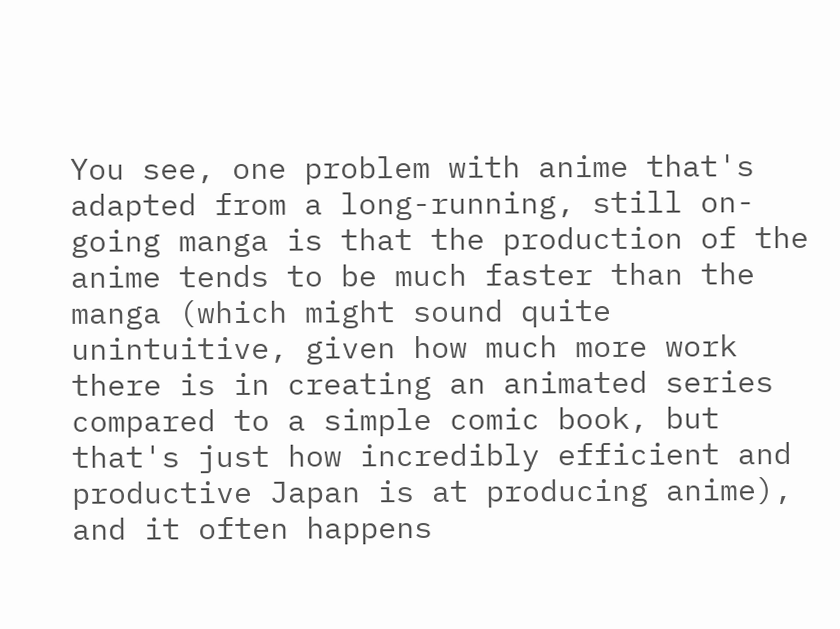You see, one problem with anime that's adapted from a long-running, still on-going manga is that the production of the anime tends to be much faster than the manga (which might sound quite unintuitive, given how much more work there is in creating an animated series compared to a simple comic book, but that's just how incredibly efficient and productive Japan is at producing anime), and it often happens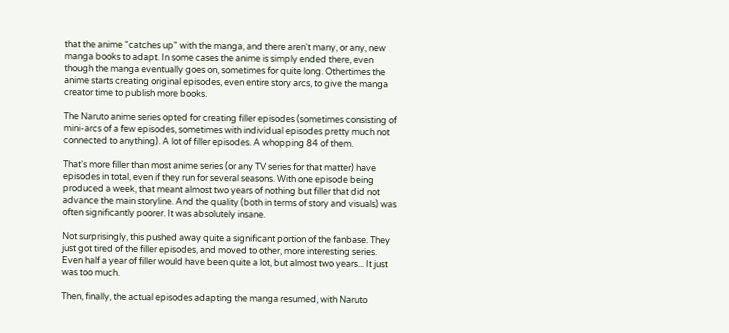that the anime "catches up" with the manga, and there aren't many, or any, new manga books to adapt. In some cases the anime is simply ended there, even though the manga eventually goes on, sometimes for quite long. Othertimes the anime starts creating original episodes, even entire story arcs, to give the manga creator time to publish more books.

The Naruto anime series opted for creating filler episodes (sometimes consisting of mini-arcs of a few episodes, sometimes with individual episodes pretty much not connected to anything). A lot of filler episodes. A whopping 84 of them.

That's more filler than most anime series (or any TV series for that matter) have episodes in total, even if they run for several seasons. With one episode being produced a week, that meant almost two years of nothing but filler that did not advance the main storyline. And the quality (both in terms of story and visuals) was often significantly poorer. It was absolutely insane.

Not surprisingly, this pushed away quite a significant portion of the fanbase. They just got tired of the filler episodes, and moved to other, more interesting series. Even half a year of filler would have been quite a lot, but almost two years... It just was too much.

Then, finally, the actual episodes adapting the manga resumed, with Naruto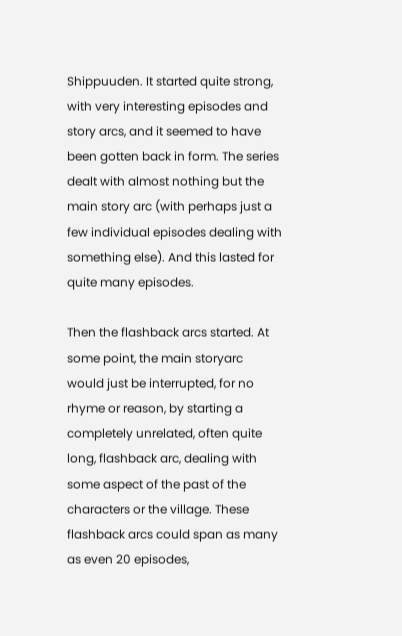Shippuuden. It started quite strong, with very interesting episodes and story arcs, and it seemed to have been gotten back in form. The series dealt with almost nothing but the main story arc (with perhaps just a few individual episodes dealing with something else). And this lasted for quite many episodes.

Then the flashback arcs started. At some point, the main storyarc would just be interrupted, for no rhyme or reason, by starting a completely unrelated, often quite long, flashback arc, dealing with some aspect of the past of the characters or the village. These flashback arcs could span as many as even 20 episodes,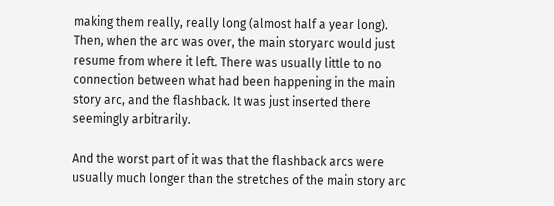making them really, really long (almost half a year long). Then, when the arc was over, the main storyarc would just resume from where it left. There was usually little to no connection between what had been happening in the main story arc, and the flashback. It was just inserted there seemingly arbitrarily.

And the worst part of it was that the flashback arcs were usually much longer than the stretches of the main story arc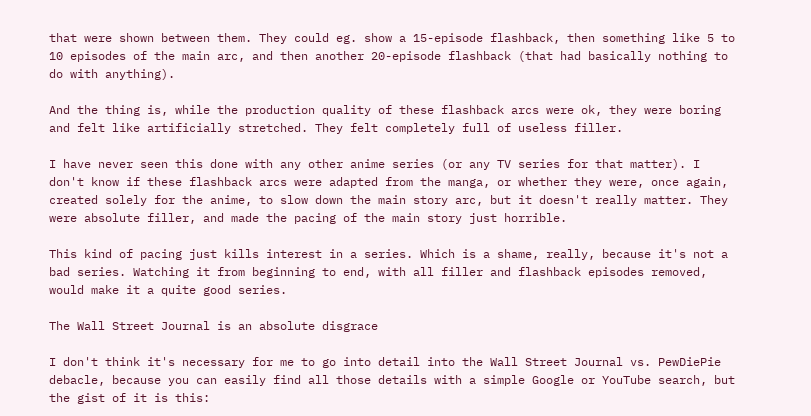that were shown between them. They could eg. show a 15-episode flashback, then something like 5 to 10 episodes of the main arc, and then another 20-episode flashback (that had basically nothing to do with anything).

And the thing is, while the production quality of these flashback arcs were ok, they were boring and felt like artificially stretched. They felt completely full of useless filler.

I have never seen this done with any other anime series (or any TV series for that matter). I don't know if these flashback arcs were adapted from the manga, or whether they were, once again, created solely for the anime, to slow down the main story arc, but it doesn't really matter. They were absolute filler, and made the pacing of the main story just horrible.

This kind of pacing just kills interest in a series. Which is a shame, really, because it's not a bad series. Watching it from beginning to end, with all filler and flashback episodes removed, would make it a quite good series.

The Wall Street Journal is an absolute disgrace

I don't think it's necessary for me to go into detail into the Wall Street Journal vs. PewDiePie debacle, because you can easily find all those details with a simple Google or YouTube search, but the gist of it is this: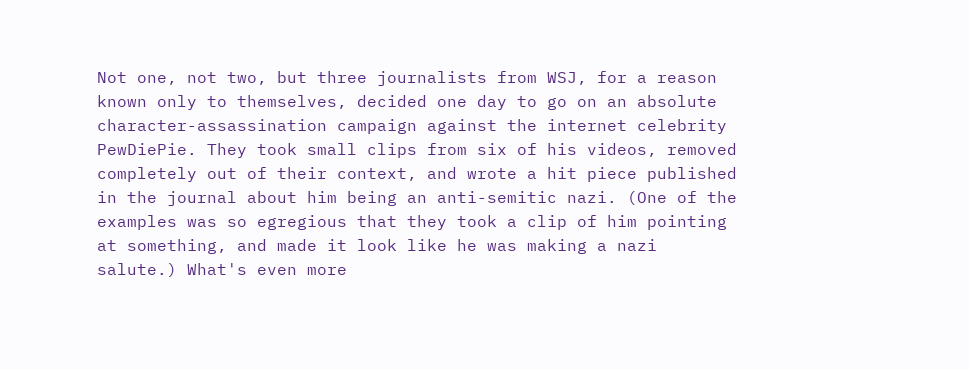Not one, not two, but three journalists from WSJ, for a reason known only to themselves, decided one day to go on an absolute character-assassination campaign against the internet celebrity PewDiePie. They took small clips from six of his videos, removed completely out of their context, and wrote a hit piece published in the journal about him being an anti-semitic nazi. (One of the examples was so egregious that they took a clip of him pointing at something, and made it look like he was making a nazi salute.) What's even more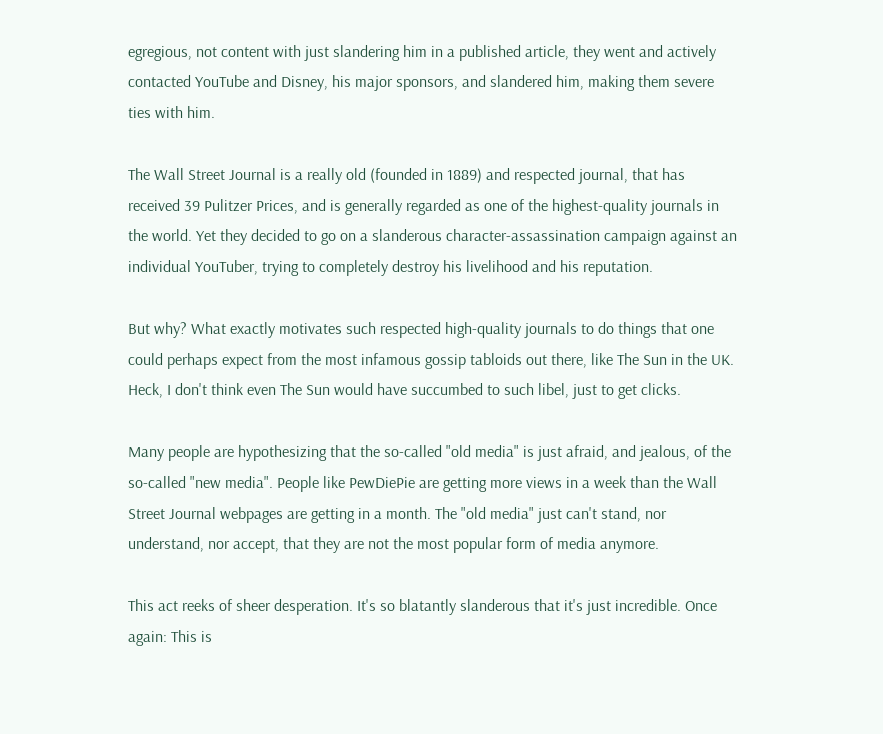egregious, not content with just slandering him in a published article, they went and actively contacted YouTube and Disney, his major sponsors, and slandered him, making them severe ties with him.

The Wall Street Journal is a really old (founded in 1889) and respected journal, that has received 39 Pulitzer Prices, and is generally regarded as one of the highest-quality journals in the world. Yet they decided to go on a slanderous character-assassination campaign against an individual YouTuber, trying to completely destroy his livelihood and his reputation.

But why? What exactly motivates such respected high-quality journals to do things that one could perhaps expect from the most infamous gossip tabloids out there, like The Sun in the UK. Heck, I don't think even The Sun would have succumbed to such libel, just to get clicks.

Many people are hypothesizing that the so-called "old media" is just afraid, and jealous, of the so-called "new media". People like PewDiePie are getting more views in a week than the Wall Street Journal webpages are getting in a month. The "old media" just can't stand, nor understand, nor accept, that they are not the most popular form of media anymore.

This act reeks of sheer desperation. It's so blatantly slanderous that it's just incredible. Once again: This is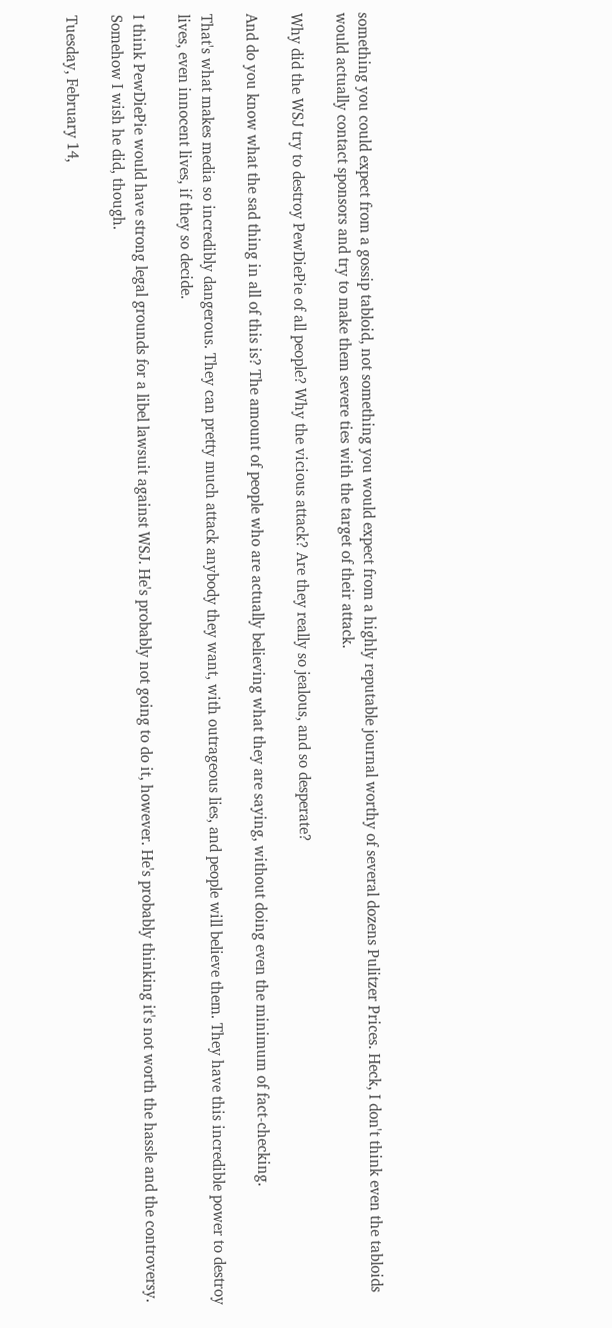something you could expect from a gossip tabloid, not something you would expect from a highly reputable journal worthy of several dozens Pulitzer Prices. Heck, I don't think even the tabloids would actually contact sponsors and try to make them severe ties with the target of their attack.

Why did the WSJ try to destroy PewDiePie of all people? Why the vicious attack? Are they really so jealous, and so desperate?

And do you know what the sad thing in all of this is? The amount of people who are actually believing what they are saying, without doing even the minimum of fact-checking.

That's what makes media so incredibly dangerous. They can pretty much attack anybody they want, with outrageous lies, and people will believe them. They have this incredible power to destroy lives, even innocent lives, if they so decide.

I think PewDiePie would have strong legal grounds for a libel lawsuit against WSJ. He's probably not going to do it, however. He's probably thinking it's not worth the hassle and the controversy. Somehow I wish he did, though.

Tuesday, February 14,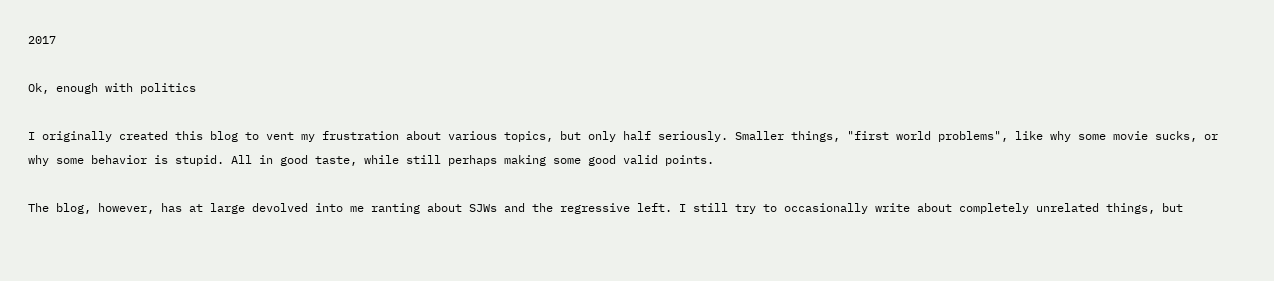2017

Ok, enough with politics

I originally created this blog to vent my frustration about various topics, but only half seriously. Smaller things, "first world problems", like why some movie sucks, or why some behavior is stupid. All in good taste, while still perhaps making some good valid points.

The blog, however, has at large devolved into me ranting about SJWs and the regressive left. I still try to occasionally write about completely unrelated things, but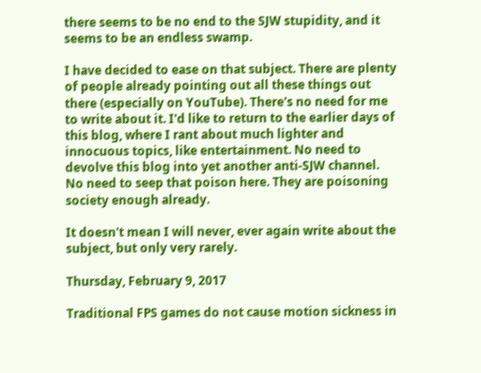there seems to be no end to the SJW stupidity, and it seems to be an endless swamp.

I have decided to ease on that subject. There are plenty of people already pointing out all these things out there (especially on YouTube). There's no need for me to write about it. I'd like to return to the earlier days of this blog, where I rant about much lighter and innocuous topics, like entertainment. No need to devolve this blog into yet another anti-SJW channel. No need to seep that poison here. They are poisoning society enough already.

It doesn't mean I will never, ever again write about the subject, but only very rarely.

Thursday, February 9, 2017

Traditional FPS games do not cause motion sickness in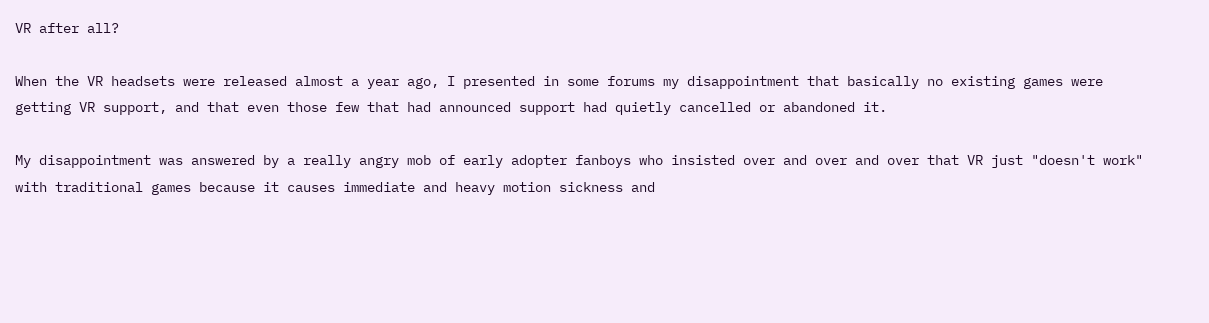VR after all?

When the VR headsets were released almost a year ago, I presented in some forums my disappointment that basically no existing games were getting VR support, and that even those few that had announced support had quietly cancelled or abandoned it.

My disappointment was answered by a really angry mob of early adopter fanboys who insisted over and over and over that VR just "doesn't work" with traditional games because it causes immediate and heavy motion sickness and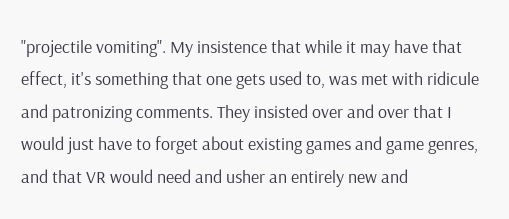"projectile vomiting". My insistence that while it may have that effect, it's something that one gets used to, was met with ridicule and patronizing comments. They insisted over and over that I would just have to forget about existing games and game genres, and that VR would need and usher an entirely new and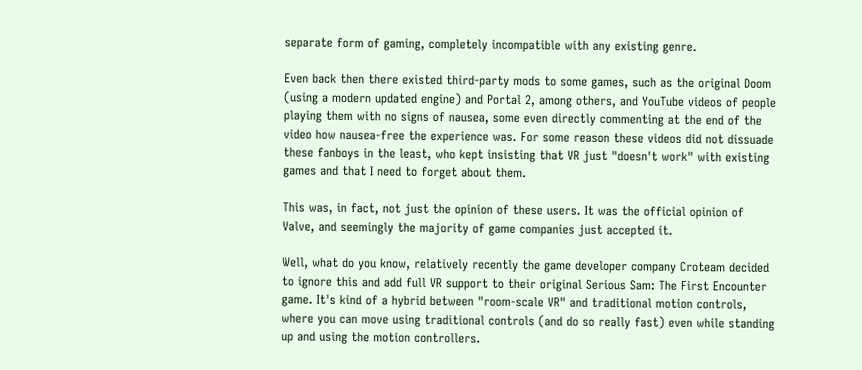separate form of gaming, completely incompatible with any existing genre.

Even back then there existed third-party mods to some games, such as the original Doom (using a modern updated engine) and Portal 2, among others, and YouTube videos of people playing them with no signs of nausea, some even directly commenting at the end of the video how nausea-free the experience was. For some reason these videos did not dissuade these fanboys in the least, who kept insisting that VR just "doesn't work" with existing games and that I need to forget about them.

This was, in fact, not just the opinion of these users. It was the official opinion of Valve, and seemingly the majority of game companies just accepted it.

Well, what do you know, relatively recently the game developer company Croteam decided to ignore this and add full VR support to their original Serious Sam: The First Encounter game. It's kind of a hybrid between "room-scale VR" and traditional motion controls, where you can move using traditional controls (and do so really fast) even while standing up and using the motion controllers.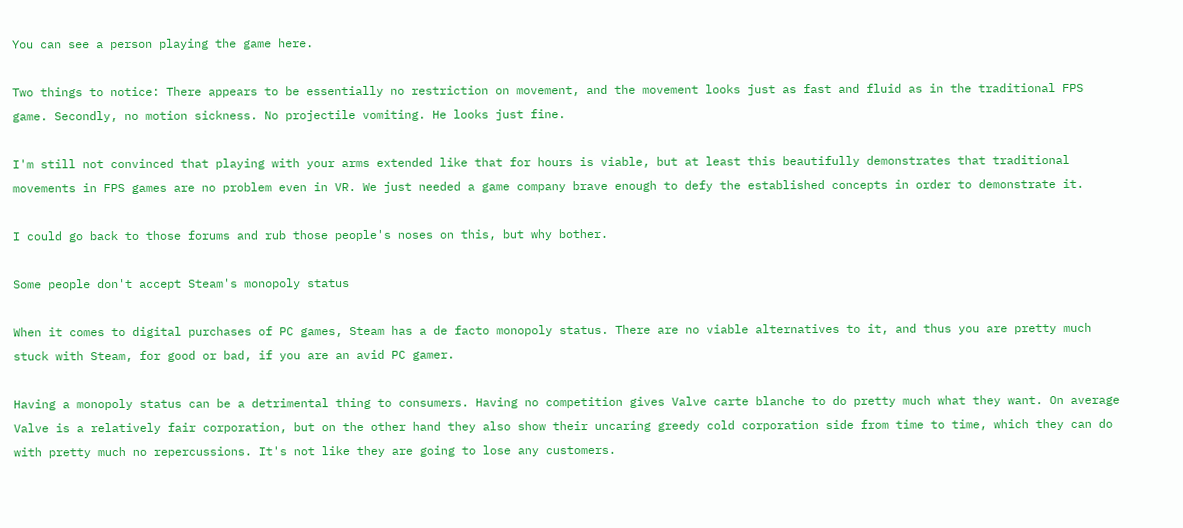You can see a person playing the game here.

Two things to notice: There appears to be essentially no restriction on movement, and the movement looks just as fast and fluid as in the traditional FPS game. Secondly, no motion sickness. No projectile vomiting. He looks just fine.

I'm still not convinced that playing with your arms extended like that for hours is viable, but at least this beautifully demonstrates that traditional movements in FPS games are no problem even in VR. We just needed a game company brave enough to defy the established concepts in order to demonstrate it.

I could go back to those forums and rub those people's noses on this, but why bother.

Some people don't accept Steam's monopoly status

When it comes to digital purchases of PC games, Steam has a de facto monopoly status. There are no viable alternatives to it, and thus you are pretty much stuck with Steam, for good or bad, if you are an avid PC gamer.

Having a monopoly status can be a detrimental thing to consumers. Having no competition gives Valve carte blanche to do pretty much what they want. On average Valve is a relatively fair corporation, but on the other hand they also show their uncaring greedy cold corporation side from time to time, which they can do with pretty much no repercussions. It's not like they are going to lose any customers.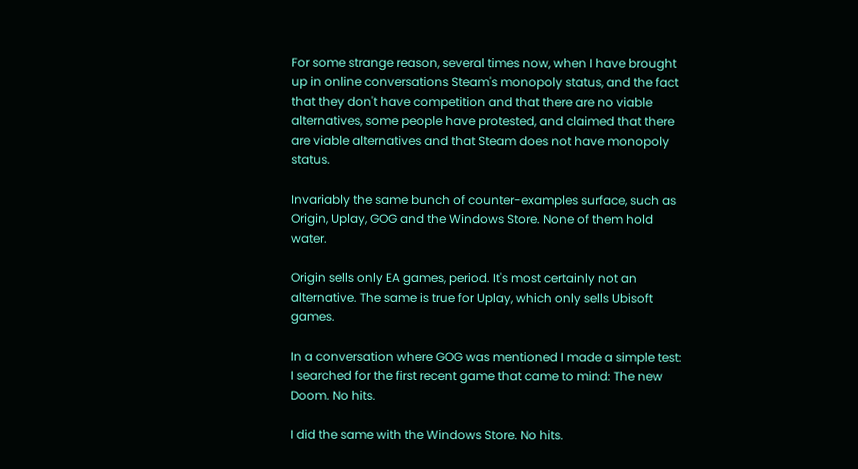For some strange reason, several times now, when I have brought up in online conversations Steam's monopoly status, and the fact that they don't have competition and that there are no viable alternatives, some people have protested, and claimed that there are viable alternatives and that Steam does not have monopoly status.

Invariably the same bunch of counter-examples surface, such as Origin, Uplay, GOG and the Windows Store. None of them hold water.

Origin sells only EA games, period. It's most certainly not an alternative. The same is true for Uplay, which only sells Ubisoft games.

In a conversation where GOG was mentioned I made a simple test: I searched for the first recent game that came to mind: The new Doom. No hits.

I did the same with the Windows Store. No hits.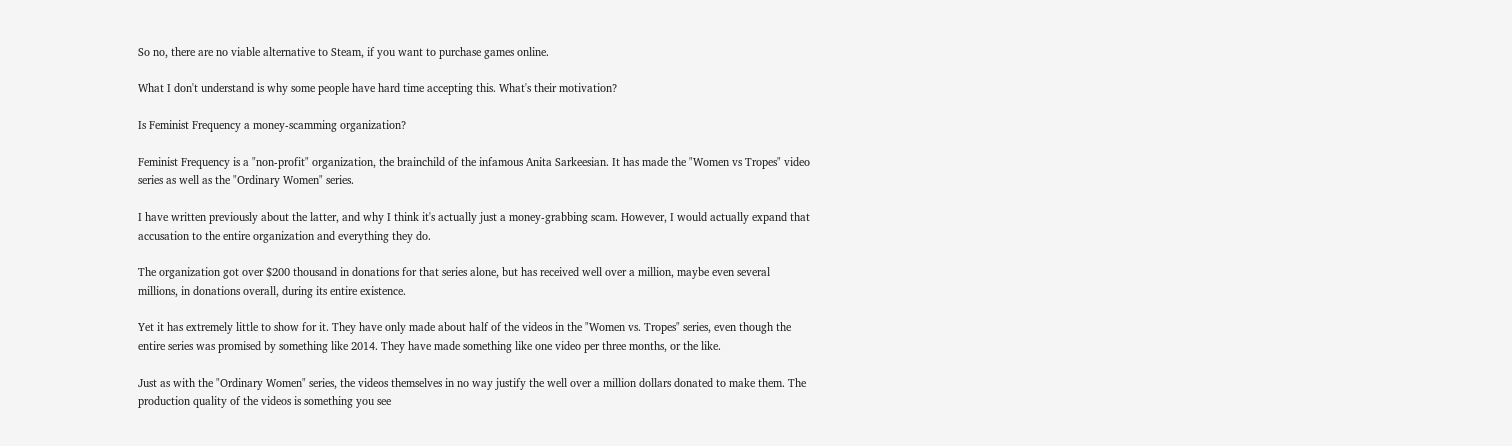So no, there are no viable alternative to Steam, if you want to purchase games online.

What I don't understand is why some people have hard time accepting this. What's their motivation?

Is Feminist Frequency a money-scamming organization?

Feminist Frequency is a "non-profit" organization, the brainchild of the infamous Anita Sarkeesian. It has made the "Women vs Tropes" video series as well as the "Ordinary Women" series.

I have written previously about the latter, and why I think it's actually just a money-grabbing scam. However, I would actually expand that accusation to the entire organization and everything they do.

The organization got over $200 thousand in donations for that series alone, but has received well over a million, maybe even several millions, in donations overall, during its entire existence.

Yet it has extremely little to show for it. They have only made about half of the videos in the "Women vs. Tropes" series, even though the entire series was promised by something like 2014. They have made something like one video per three months, or the like.

Just as with the "Ordinary Women" series, the videos themselves in no way justify the well over a million dollars donated to make them. The production quality of the videos is something you see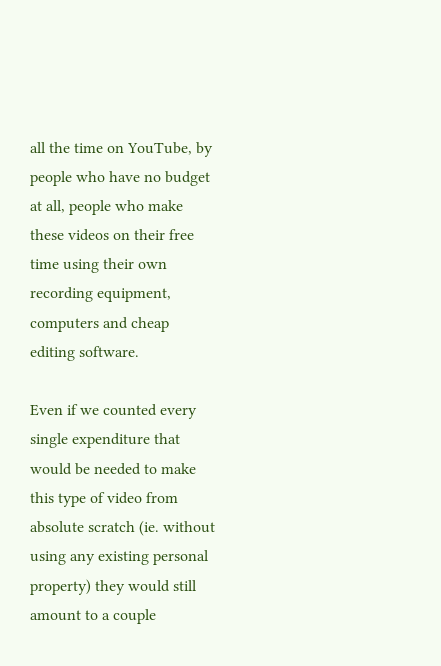all the time on YouTube, by people who have no budget at all, people who make these videos on their free time using their own recording equipment, computers and cheap editing software.

Even if we counted every single expenditure that would be needed to make this type of video from absolute scratch (ie. without using any existing personal property) they would still amount to a couple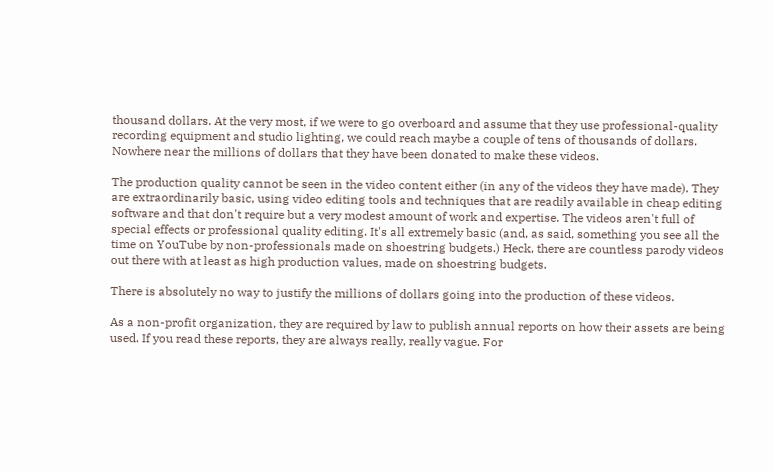thousand dollars. At the very most, if we were to go overboard and assume that they use professional-quality recording equipment and studio lighting, we could reach maybe a couple of tens of thousands of dollars. Nowhere near the millions of dollars that they have been donated to make these videos.

The production quality cannot be seen in the video content either (in any of the videos they have made). They are extraordinarily basic, using video editing tools and techniques that are readily available in cheap editing software and that don't require but a very modest amount of work and expertise. The videos aren't full of special effects or professional quality editing. It's all extremely basic (and, as said, something you see all the time on YouTube by non-professionals made on shoestring budgets.) Heck, there are countless parody videos out there with at least as high production values, made on shoestring budgets.

There is absolutely no way to justify the millions of dollars going into the production of these videos.

As a non-profit organization, they are required by law to publish annual reports on how their assets are being used. If you read these reports, they are always really, really vague. For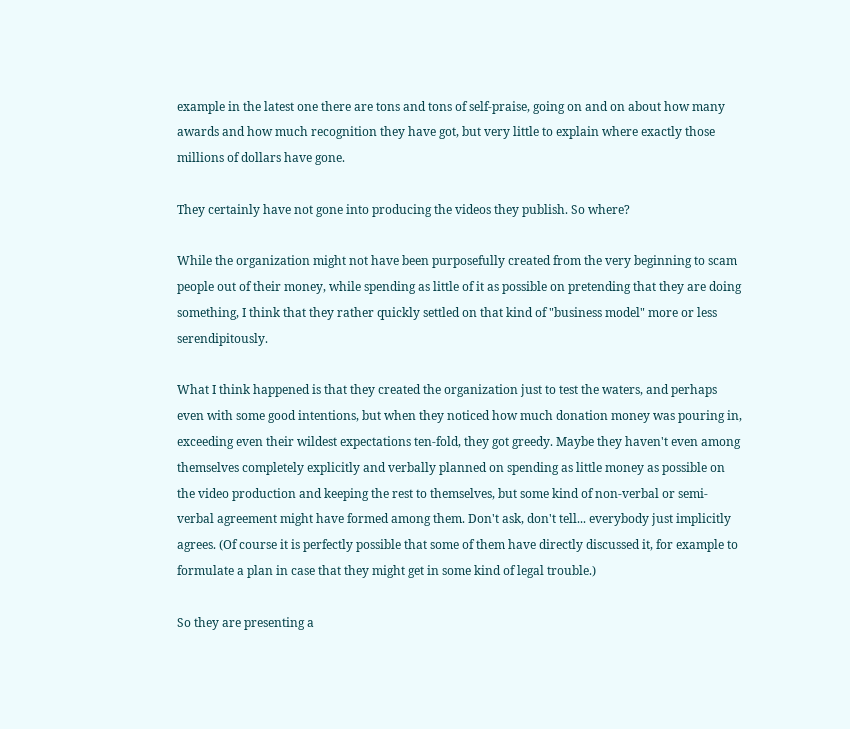example in the latest one there are tons and tons of self-praise, going on and on about how many awards and how much recognition they have got, but very little to explain where exactly those millions of dollars have gone.

They certainly have not gone into producing the videos they publish. So where?

While the organization might not have been purposefully created from the very beginning to scam people out of their money, while spending as little of it as possible on pretending that they are doing something, I think that they rather quickly settled on that kind of "business model" more or less serendipitously.

What I think happened is that they created the organization just to test the waters, and perhaps even with some good intentions, but when they noticed how much donation money was pouring in, exceeding even their wildest expectations ten-fold, they got greedy. Maybe they haven't even among themselves completely explicitly and verbally planned on spending as little money as possible on the video production and keeping the rest to themselves, but some kind of non-verbal or semi-verbal agreement might have formed among them. Don't ask, don't tell... everybody just implicitly agrees. (Of course it is perfectly possible that some of them have directly discussed it, for example to formulate a plan in case that they might get in some kind of legal trouble.)

So they are presenting a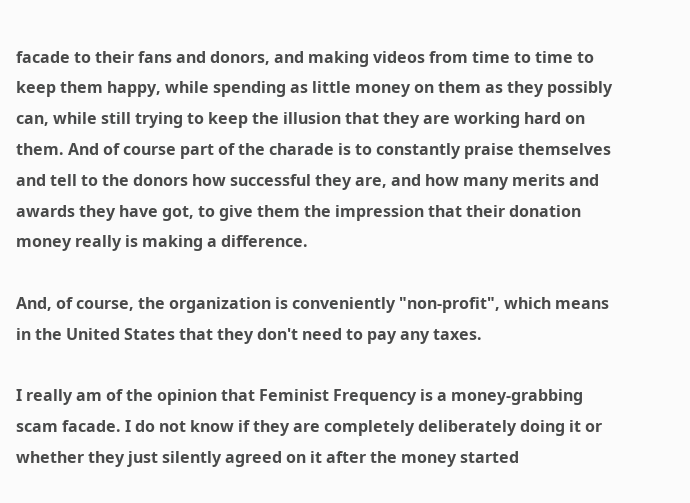facade to their fans and donors, and making videos from time to time to keep them happy, while spending as little money on them as they possibly can, while still trying to keep the illusion that they are working hard on them. And of course part of the charade is to constantly praise themselves and tell to the donors how successful they are, and how many merits and awards they have got, to give them the impression that their donation money really is making a difference.

And, of course, the organization is conveniently "non-profit", which means in the United States that they don't need to pay any taxes.

I really am of the opinion that Feminist Frequency is a money-grabbing scam facade. I do not know if they are completely deliberately doing it or whether they just silently agreed on it after the money started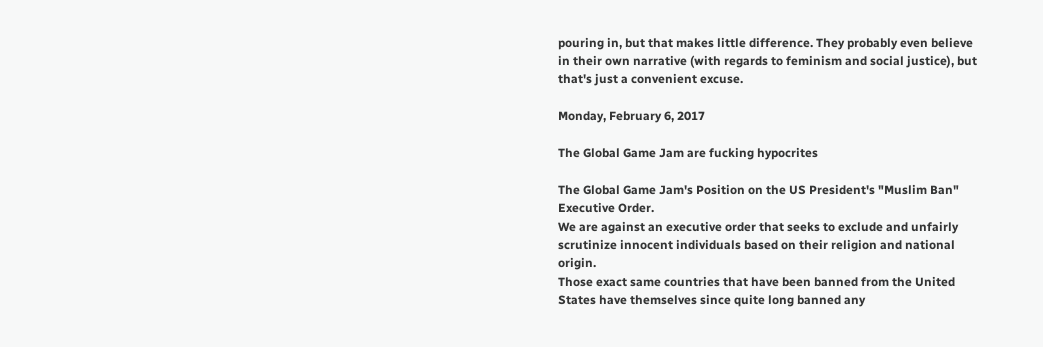pouring in, but that makes little difference. They probably even believe in their own narrative (with regards to feminism and social justice), but that's just a convenient excuse.

Monday, February 6, 2017

The Global Game Jam are fucking hypocrites

The Global Game Jam's Position on the US President's "Muslim Ban" Executive Order.
We are against an executive order that seeks to exclude and unfairly scrutinize innocent individuals based on their religion and national origin.
Those exact same countries that have been banned from the United States have themselves since quite long banned any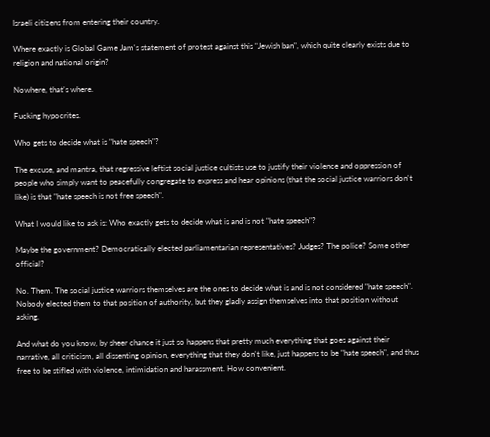Israeli citizens from entering their country.

Where exactly is Global Game Jam's statement of protest against this "Jewish ban", which quite clearly exists due to religion and national origin?

Nowhere, that's where.

Fucking hypocrites.

Who gets to decide what is "hate speech"?

The excuse, and mantra, that regressive leftist social justice cultists use to justify their violence and oppression of people who simply want to peacefully congregate to express and hear opinions (that the social justice warriors don't like) is that "hate speech is not free speech".

What I would like to ask is: Who exactly gets to decide what is and is not "hate speech"?

Maybe the government? Democratically elected parliamentarian representatives? Judges? The police? Some other official?

No. Them. The social justice warriors themselves are the ones to decide what is and is not considered "hate speech". Nobody elected them to that position of authority, but they gladly assign themselves into that position without asking.

And what do you know, by sheer chance it just so happens that pretty much everything that goes against their narrative, all criticism, all dissenting opinion, everything that they don't like, just happens to be "hate speech", and thus free to be stifled with violence, intimidation and harassment. How convenient.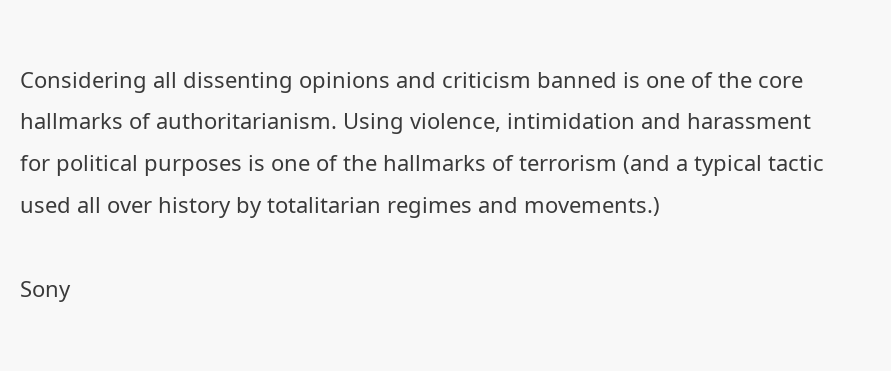Considering all dissenting opinions and criticism banned is one of the core hallmarks of authoritarianism. Using violence, intimidation and harassment for political purposes is one of the hallmarks of terrorism (and a typical tactic used all over history by totalitarian regimes and movements.)

Sony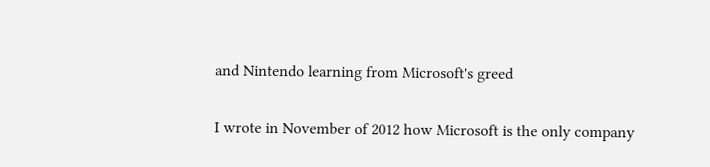and Nintendo learning from Microsoft's greed

I wrote in November of 2012 how Microsoft is the only company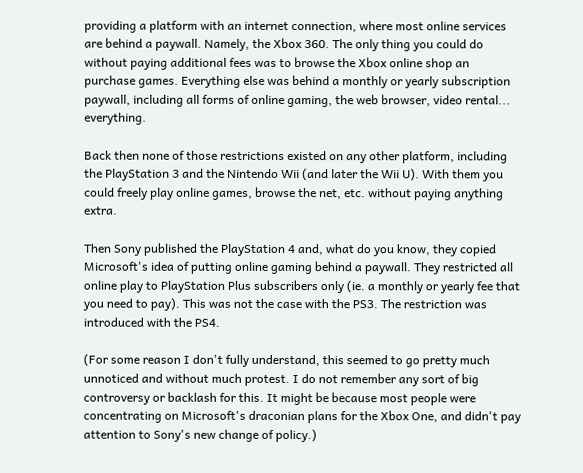providing a platform with an internet connection, where most online services are behind a paywall. Namely, the Xbox 360. The only thing you could do without paying additional fees was to browse the Xbox online shop an purchase games. Everything else was behind a monthly or yearly subscription paywall, including all forms of online gaming, the web browser, video rental... everything.

Back then none of those restrictions existed on any other platform, including the PlayStation 3 and the Nintendo Wii (and later the Wii U). With them you could freely play online games, browse the net, etc. without paying anything extra.

Then Sony published the PlayStation 4 and, what do you know, they copied Microsoft's idea of putting online gaming behind a paywall. They restricted all online play to PlayStation Plus subscribers only (ie. a monthly or yearly fee that you need to pay). This was not the case with the PS3. The restriction was introduced with the PS4.

(For some reason I don't fully understand, this seemed to go pretty much unnoticed and without much protest. I do not remember any sort of big controversy or backlash for this. It might be because most people were concentrating on Microsoft's draconian plans for the Xbox One, and didn't pay attention to Sony's new change of policy.)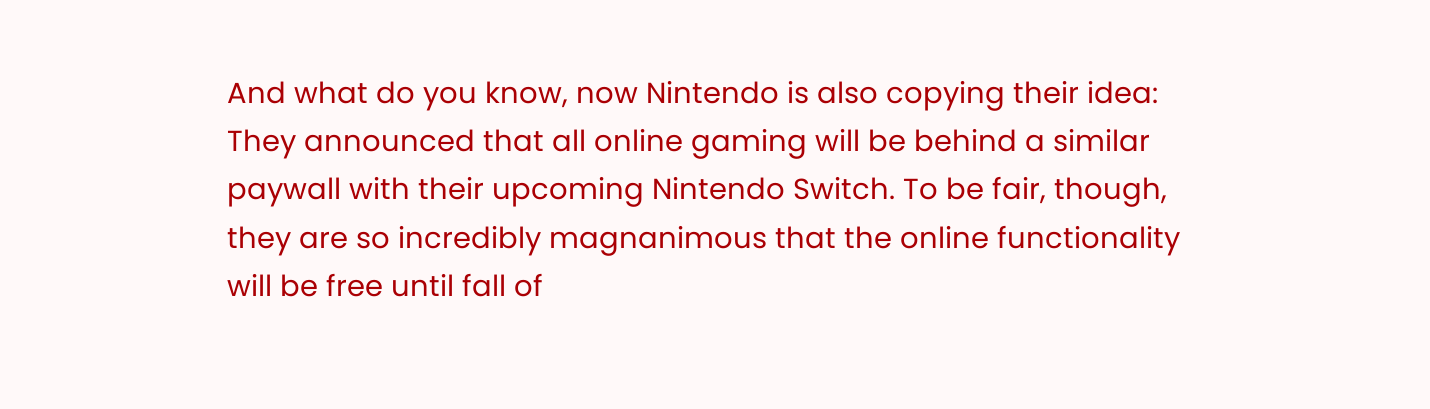And what do you know, now Nintendo is also copying their idea: They announced that all online gaming will be behind a similar paywall with their upcoming Nintendo Switch. To be fair, though, they are so incredibly magnanimous that the online functionality will be free until fall of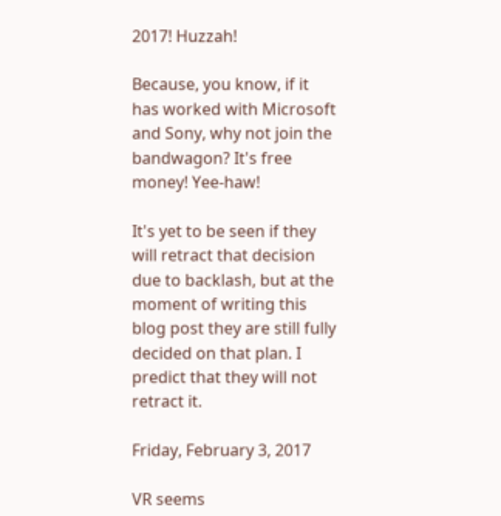2017! Huzzah!

Because, you know, if it has worked with Microsoft and Sony, why not join the bandwagon? It's free money! Yee-haw!

It's yet to be seen if they will retract that decision due to backlash, but at the moment of writing this blog post they are still fully decided on that plan. I predict that they will not retract it.

Friday, February 3, 2017

VR seems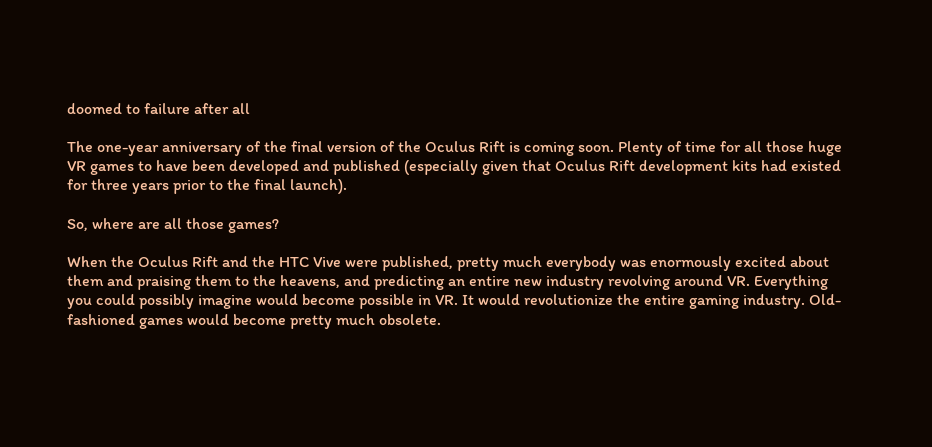doomed to failure after all

The one-year anniversary of the final version of the Oculus Rift is coming soon. Plenty of time for all those huge VR games to have been developed and published (especially given that Oculus Rift development kits had existed for three years prior to the final launch).

So, where are all those games?

When the Oculus Rift and the HTC Vive were published, pretty much everybody was enormously excited about them and praising them to the heavens, and predicting an entire new industry revolving around VR. Everything you could possibly imagine would become possible in VR. It would revolutionize the entire gaming industry. Old-fashioned games would become pretty much obsolete.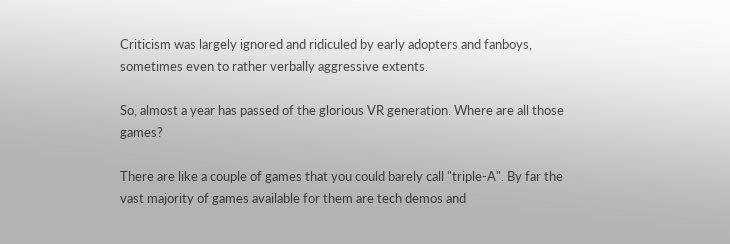Criticism was largely ignored and ridiculed by early adopters and fanboys, sometimes even to rather verbally aggressive extents.

So, almost a year has passed of the glorious VR generation. Where are all those games?

There are like a couple of games that you could barely call "triple-A". By far the vast majority of games available for them are tech demos and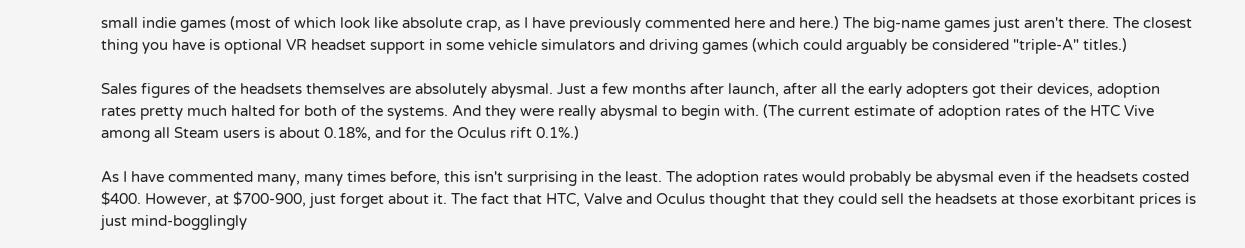small indie games (most of which look like absolute crap, as I have previously commented here and here.) The big-name games just aren't there. The closest thing you have is optional VR headset support in some vehicle simulators and driving games (which could arguably be considered "triple-A" titles.)

Sales figures of the headsets themselves are absolutely abysmal. Just a few months after launch, after all the early adopters got their devices, adoption rates pretty much halted for both of the systems. And they were really abysmal to begin with. (The current estimate of adoption rates of the HTC Vive among all Steam users is about 0.18%, and for the Oculus rift 0.1%.)

As I have commented many, many times before, this isn't surprising in the least. The adoption rates would probably be abysmal even if the headsets costed $400. However, at $700-900, just forget about it. The fact that HTC, Valve and Oculus thought that they could sell the headsets at those exorbitant prices is just mind-bogglingly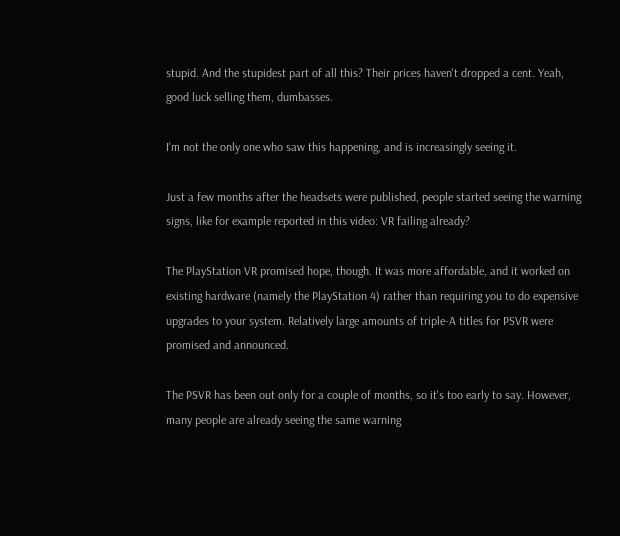stupid. And the stupidest part of all this? Their prices haven't dropped a cent. Yeah, good luck selling them, dumbasses.

I'm not the only one who saw this happening, and is increasingly seeing it.

Just a few months after the headsets were published, people started seeing the warning signs, like for example reported in this video: VR failing already?

The PlayStation VR promised hope, though. It was more affordable, and it worked on existing hardware (namely the PlayStation 4) rather than requiring you to do expensive upgrades to your system. Relatively large amounts of triple-A titles for PSVR were promised and announced.

The PSVR has been out only for a couple of months, so it's too early to say. However, many people are already seeing the same warning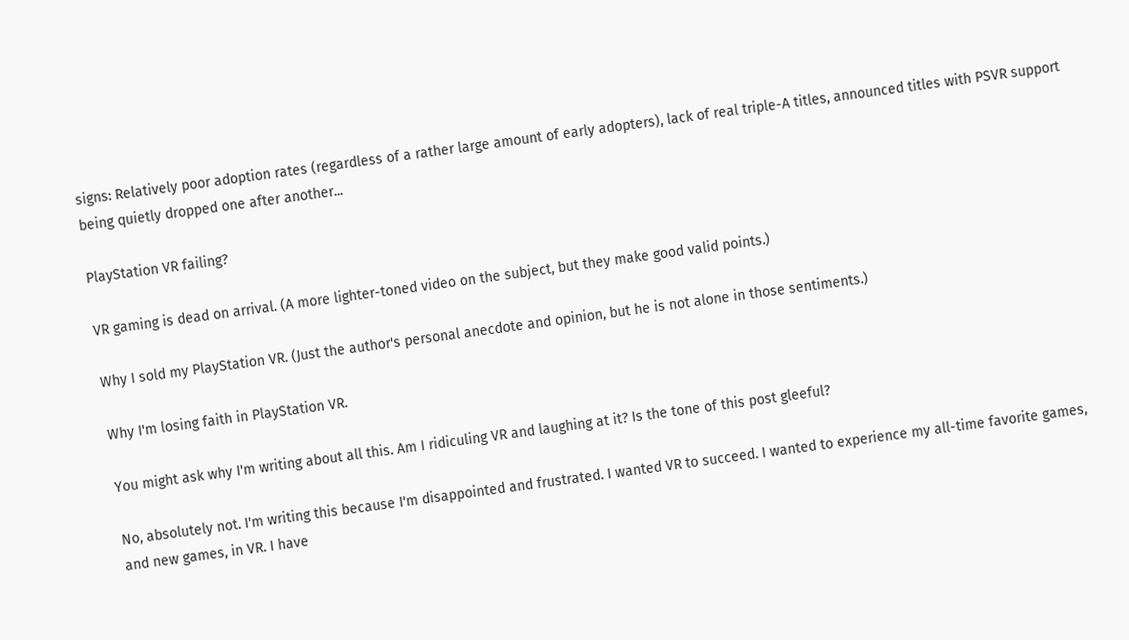signs: Relatively poor adoption rates (regardless of a rather large amount of early adopters), lack of real triple-A titles, announced titles with PSVR support being quietly dropped one after another...

PlayStation VR failing?

VR gaming is dead on arrival. (A more lighter-toned video on the subject, but they make good valid points.)

Why I sold my PlayStation VR. (Just the author's personal anecdote and opinion, but he is not alone in those sentiments.)

Why I'm losing faith in PlayStation VR.

You might ask why I'm writing about all this. Am I ridiculing VR and laughing at it? Is the tone of this post gleeful?

No, absolutely not. I'm writing this because I'm disappointed and frustrated. I wanted VR to succeed. I wanted to experience my all-time favorite games, and new games, in VR. I have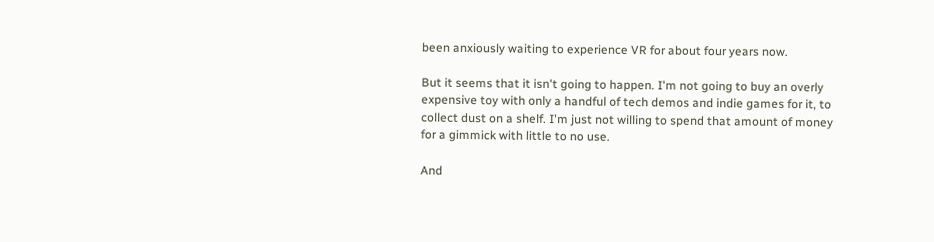been anxiously waiting to experience VR for about four years now.

But it seems that it isn't going to happen. I'm not going to buy an overly expensive toy with only a handful of tech demos and indie games for it, to collect dust on a shelf. I'm just not willing to spend that amount of money for a gimmick with little to no use.

And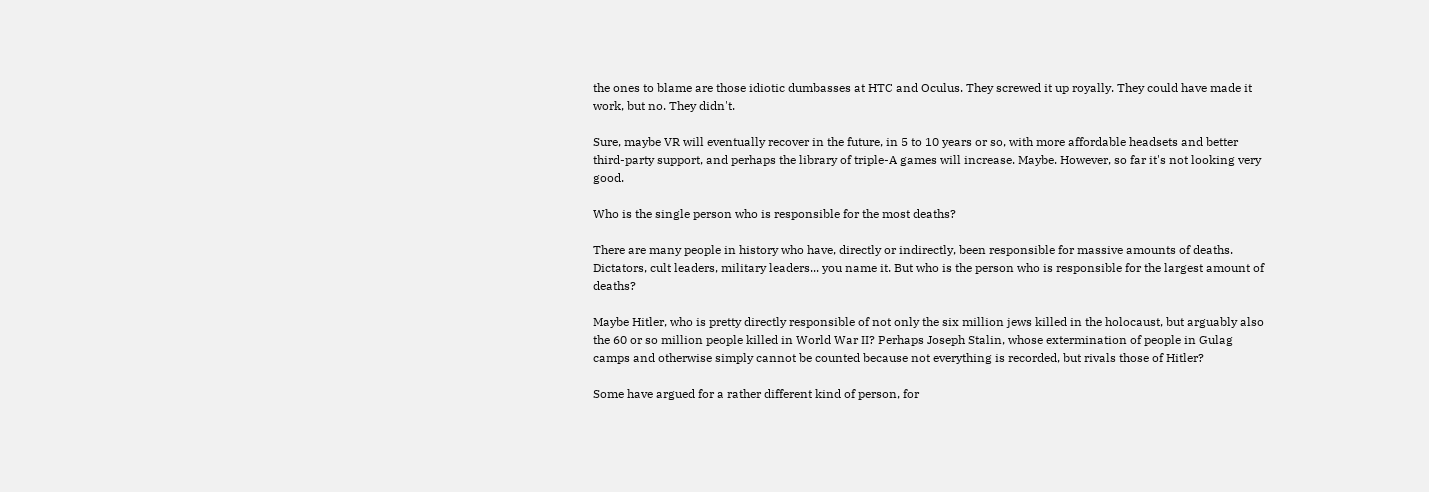the ones to blame are those idiotic dumbasses at HTC and Oculus. They screwed it up royally. They could have made it work, but no. They didn't.

Sure, maybe VR will eventually recover in the future, in 5 to 10 years or so, with more affordable headsets and better third-party support, and perhaps the library of triple-A games will increase. Maybe. However, so far it's not looking very good.

Who is the single person who is responsible for the most deaths?

There are many people in history who have, directly or indirectly, been responsible for massive amounts of deaths. Dictators, cult leaders, military leaders... you name it. But who is the person who is responsible for the largest amount of deaths?

Maybe Hitler, who is pretty directly responsible of not only the six million jews killed in the holocaust, but arguably also the 60 or so million people killed in World War II? Perhaps Joseph Stalin, whose extermination of people in Gulag camps and otherwise simply cannot be counted because not everything is recorded, but rivals those of Hitler?

Some have argued for a rather different kind of person, for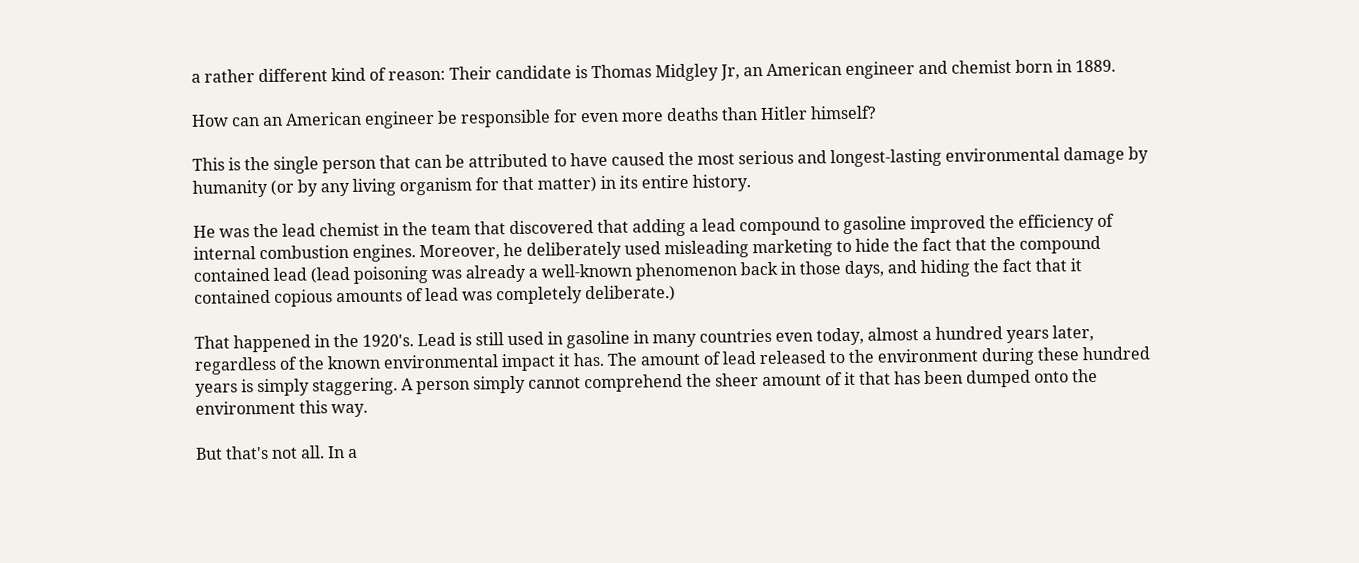a rather different kind of reason: Their candidate is Thomas Midgley Jr, an American engineer and chemist born in 1889.

How can an American engineer be responsible for even more deaths than Hitler himself?

This is the single person that can be attributed to have caused the most serious and longest-lasting environmental damage by humanity (or by any living organism for that matter) in its entire history.

He was the lead chemist in the team that discovered that adding a lead compound to gasoline improved the efficiency of internal combustion engines. Moreover, he deliberately used misleading marketing to hide the fact that the compound contained lead (lead poisoning was already a well-known phenomenon back in those days, and hiding the fact that it contained copious amounts of lead was completely deliberate.)

That happened in the 1920's. Lead is still used in gasoline in many countries even today, almost a hundred years later, regardless of the known environmental impact it has. The amount of lead released to the environment during these hundred years is simply staggering. A person simply cannot comprehend the sheer amount of it that has been dumped onto the environment this way.

But that's not all. In a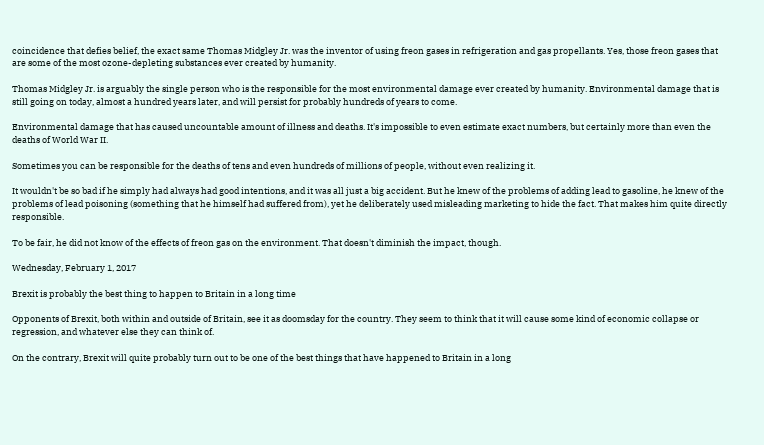coincidence that defies belief, the exact same Thomas Midgley Jr. was the inventor of using freon gases in refrigeration and gas propellants. Yes, those freon gases that are some of the most ozone-depleting substances ever created by humanity.

Thomas Midgley Jr. is arguably the single person who is the responsible for the most environmental damage ever created by humanity. Environmental damage that is still going on today, almost a hundred years later, and will persist for probably hundreds of years to come.

Environmental damage that has caused uncountable amount of illness and deaths. It's impossible to even estimate exact numbers, but certainly more than even the deaths of World War II.

Sometimes you can be responsible for the deaths of tens and even hundreds of millions of people, without even realizing it.

It wouldn't be so bad if he simply had always had good intentions, and it was all just a big accident. But he knew of the problems of adding lead to gasoline, he knew of the problems of lead poisoning (something that he himself had suffered from), yet he deliberately used misleading marketing to hide the fact. That makes him quite directly responsible.

To be fair, he did not know of the effects of freon gas on the environment. That doesn't diminish the impact, though.

Wednesday, February 1, 2017

Brexit is probably the best thing to happen to Britain in a long time

Opponents of Brexit, both within and outside of Britain, see it as doomsday for the country. They seem to think that it will cause some kind of economic collapse or regression, and whatever else they can think of.

On the contrary, Brexit will quite probably turn out to be one of the best things that have happened to Britain in a long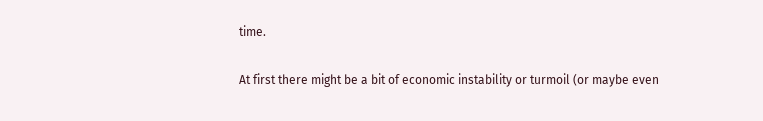time.

At first there might be a bit of economic instability or turmoil (or maybe even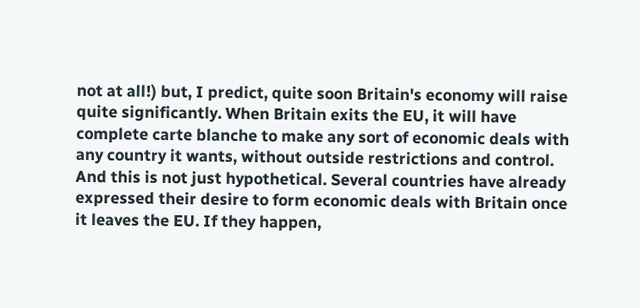not at all!) but, I predict, quite soon Britain's economy will raise quite significantly. When Britain exits the EU, it will have complete carte blanche to make any sort of economic deals with any country it wants, without outside restrictions and control. And this is not just hypothetical. Several countries have already expressed their desire to form economic deals with Britain once it leaves the EU. If they happen,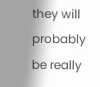they will probably be really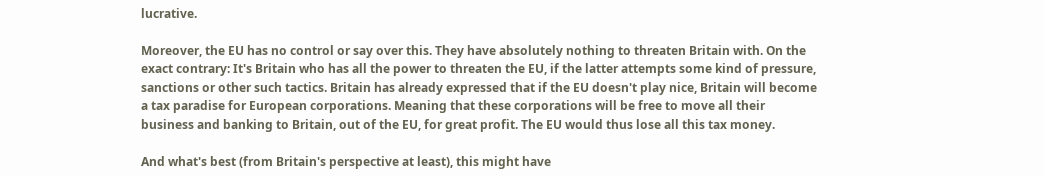lucrative.

Moreover, the EU has no control or say over this. They have absolutely nothing to threaten Britain with. On the exact contrary: It's Britain who has all the power to threaten the EU, if the latter attempts some kind of pressure, sanctions or other such tactics. Britain has already expressed that if the EU doesn't play nice, Britain will become a tax paradise for European corporations. Meaning that these corporations will be free to move all their business and banking to Britain, out of the EU, for great profit. The EU would thus lose all this tax money.

And what's best (from Britain's perspective at least), this might have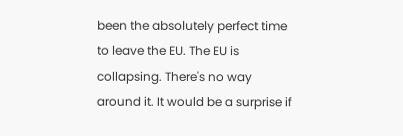been the absolutely perfect time to leave the EU. The EU is collapsing. There's no way around it. It would be a surprise if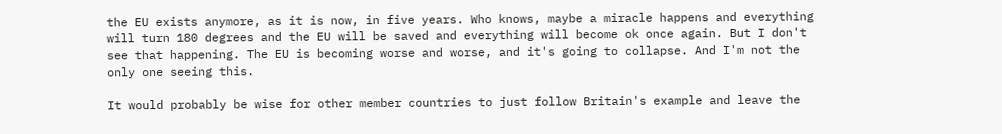the EU exists anymore, as it is now, in five years. Who knows, maybe a miracle happens and everything will turn 180 degrees and the EU will be saved and everything will become ok once again. But I don't see that happening. The EU is becoming worse and worse, and it's going to collapse. And I'm not the only one seeing this.

It would probably be wise for other member countries to just follow Britain's example and leave the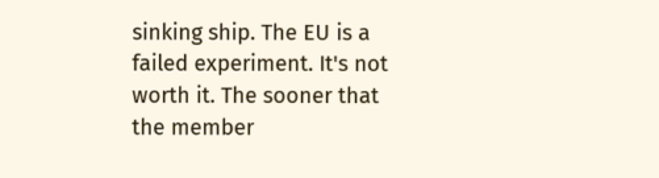sinking ship. The EU is a failed experiment. It's not worth it. The sooner that the member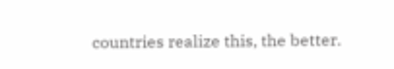countries realize this, the better.